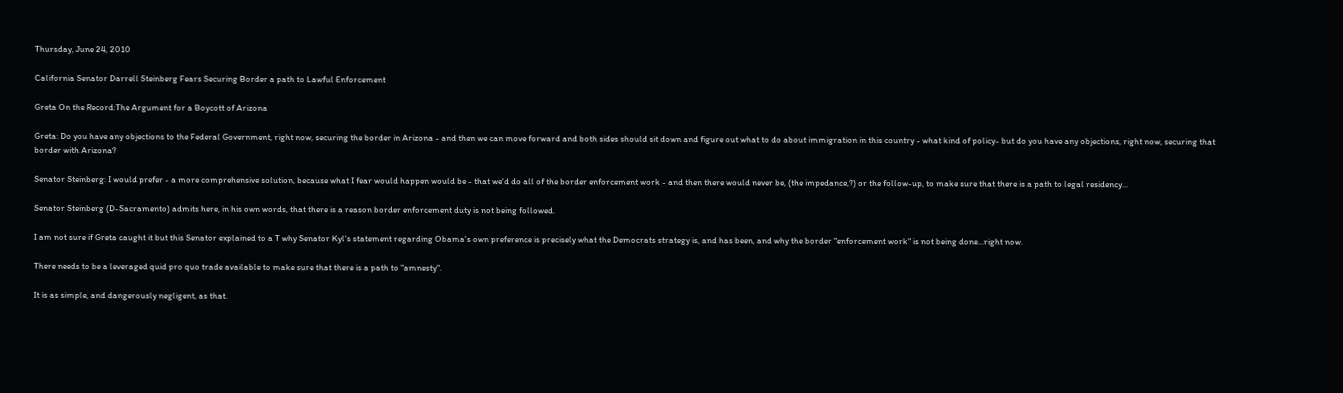Thursday, June 24, 2010

California Senator Darrell Steinberg Fears Securing Border a path to Lawful Enforcement

Greta On the Record:The Argument for a Boycott of Arizona

Greta: Do you have any objections to the Federal Government, right now, securing the border in Arizona - and then we can move forward and both sides should sit down and figure out what to do about immigration in this country - what kind of policy- but do you have any objections, right now, securing that border with Arizona?

Senator Steinberg: I would prefer - a more comprehensive solution, because what I fear would happen would be - that we'd do all of the border enforcement work - and then there would never be, (the impedance,?) or the follow-up, to make sure that there is a path to legal residency...

Senator Steinberg (D-Sacramento) admits here, in his own words, that there is a reason border enforcement duty is not being followed.

I am not sure if Greta caught it but this Senator explained to a T why Senator Kyl's statement regarding Obama's own preference is precisely what the Democrats strategy is, and has been, and why the border "enforcement work" is not being done...right now.

There needs to be a leveraged quid pro quo trade available to make sure that there is a path to "amnesty".

It is as simple, and dangerously negligent, as that.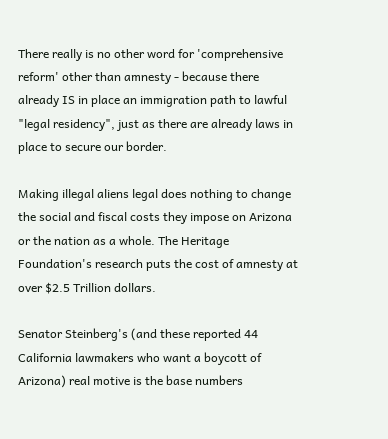There really is no other word for 'comprehensive reform' other than amnesty - because there already IS in place an immigration path to lawful "legal residency", just as there are already laws in place to secure our border.

Making illegal aliens legal does nothing to change the social and fiscal costs they impose on Arizona or the nation as a whole. The Heritage Foundation's research puts the cost of amnesty at over $2.5 Trillion dollars.

Senator Steinberg's (and these reported 44 California lawmakers who want a boycott of Arizona) real motive is the base numbers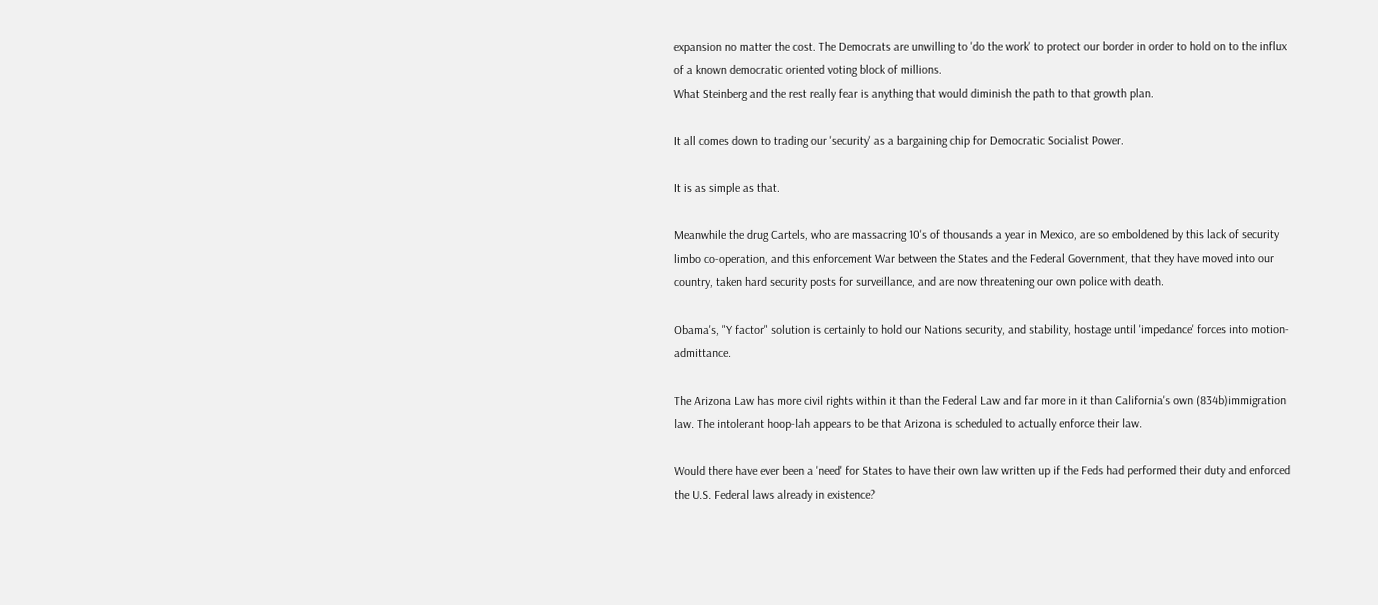expansion no matter the cost. The Democrats are unwilling to 'do the work' to protect our border in order to hold on to the influx of a known democratic oriented voting block of millions.
What Steinberg and the rest really fear is anything that would diminish the path to that growth plan.

It all comes down to trading our 'security' as a bargaining chip for Democratic Socialist Power.

It is as simple as that.

Meanwhile the drug Cartels, who are massacring 10's of thousands a year in Mexico, are so emboldened by this lack of security limbo co-operation, and this enforcement War between the States and the Federal Government, that they have moved into our country, taken hard security posts for surveillance, and are now threatening our own police with death.

Obama's, "Y factor" solution is certainly to hold our Nations security, and stability, hostage until 'impedance' forces into motion- admittance.

The Arizona Law has more civil rights within it than the Federal Law and far more in it than California's own (834b)immigration law. The intolerant hoop-lah appears to be that Arizona is scheduled to actually enforce their law.

Would there have ever been a 'need' for States to have their own law written up if the Feds had performed their duty and enforced the U.S. Federal laws already in existence?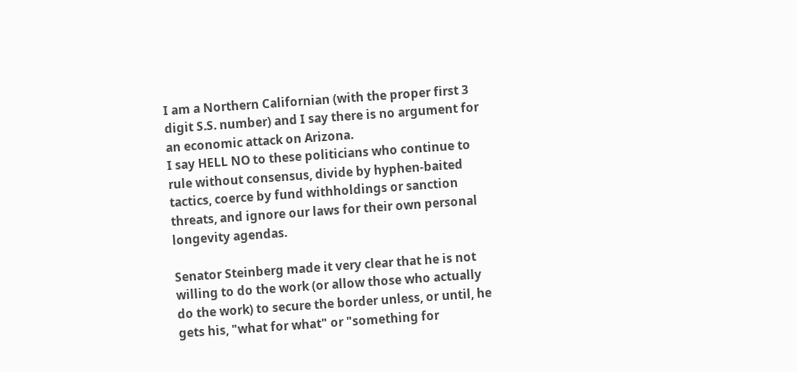I am a Northern Californian (with the proper first 3 digit S.S. number) and I say there is no argument for an economic attack on Arizona.
I say HELL NO to these politicians who continue to rule without consensus, divide by hyphen-baited tactics, coerce by fund withholdings or sanction threats, and ignore our laws for their own personal longevity agendas.

Senator Steinberg made it very clear that he is not willing to do the work (or allow those who actually do the work) to secure the border unless, or until, he gets his, "what for what" or "something for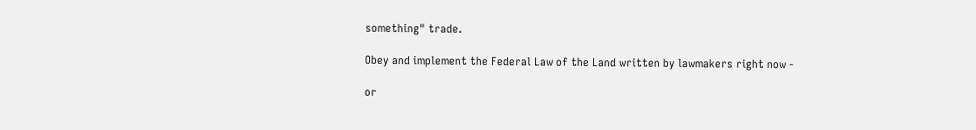something" trade.

Obey and implement the Federal Law of the Land written by lawmakers right now -

or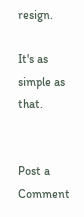resign.

It's as simple as that.


Post a Comment